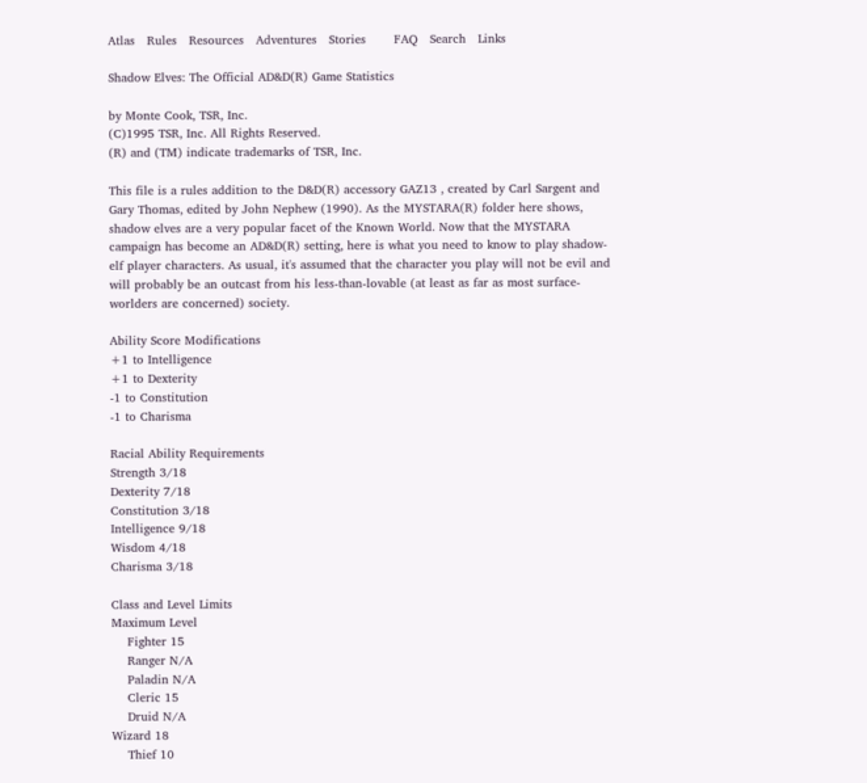Atlas   Rules   Resources   Adventures   Stories       FAQ   Search   Links

Shadow Elves: The Official AD&D(R) Game Statistics

by Monte Cook, TSR, Inc.
(C)1995 TSR, Inc. All Rights Reserved.
(R) and (TM) indicate trademarks of TSR, Inc.

This file is a rules addition to the D&D(R) accessory GAZ13 , created by Carl Sargent and Gary Thomas, edited by John Nephew (1990). As the MYSTARA(R) folder here shows, shadow elves are a very popular facet of the Known World. Now that the MYSTARA campaign has become an AD&D(R) setting, here is what you need to know to play shadow-elf player characters. As usual, it's assumed that the character you play will not be evil and will probably be an outcast from his less-than-lovable (at least as far as most surface-worlders are concerned) society.

Ability Score Modifications
+1 to Intelligence
+1 to Dexterity
-1 to Constitution
-1 to Charisma

Racial Ability Requirements
Strength 3/18
Dexterity 7/18
Constitution 3/18
Intelligence 9/18
Wisdom 4/18
Charisma 3/18

Class and Level Limits
Maximum Level
    Fighter 15
    Ranger N/A
    Paladin N/A
    Cleric 15
    Druid N/A
Wizard 18
    Thief 10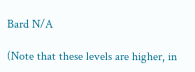Bard N/A

(Note that these levels are higher, in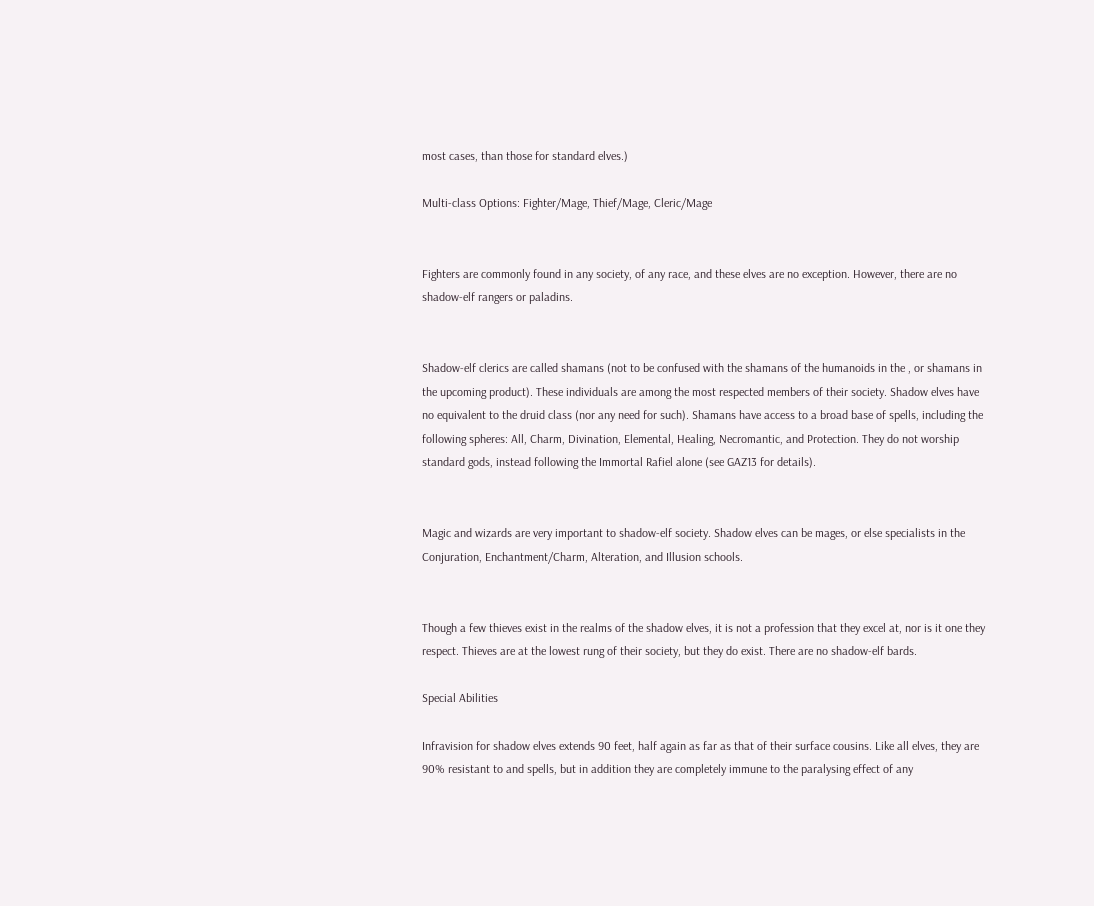most cases, than those for standard elves.)

Multi-class Options: Fighter/Mage, Thief/Mage, Cleric/Mage


Fighters are commonly found in any society, of any race, and these elves are no exception. However, there are no shadow-elf rangers or paladins.


Shadow-elf clerics are called shamans (not to be confused with the shamans of the humanoids in the , or shamans in the upcoming product). These individuals are among the most respected members of their society. Shadow elves have no equivalent to the druid class (nor any need for such). Shamans have access to a broad base of spells, including the following spheres: All, Charm, Divination, Elemental, Healing, Necromantic, and Protection. They do not worship standard gods, instead following the Immortal Rafiel alone (see GAZ13 for details).


Magic and wizards are very important to shadow-elf society. Shadow elves can be mages, or else specialists in the Conjuration, Enchantment/Charm, Alteration, and Illusion schools.


Though a few thieves exist in the realms of the shadow elves, it is not a profession that they excel at, nor is it one they respect. Thieves are at the lowest rung of their society, but they do exist. There are no shadow-elf bards.

Special Abilities

Infravision for shadow elves extends 90 feet, half again as far as that of their surface cousins. Like all elves, they are 90% resistant to and spells, but in addition they are completely immune to the paralysing effect of any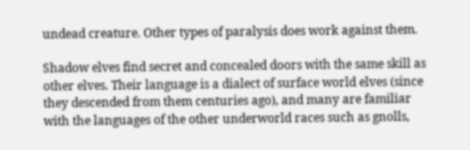undead creature. Other types of paralysis does work against them.

Shadow elves find secret and concealed doors with the same skill as other elves. Their language is a dialect of surface world elves (since they descended from them centuries ago), and many are familiar with the languages of the other underworld races such as gnolls,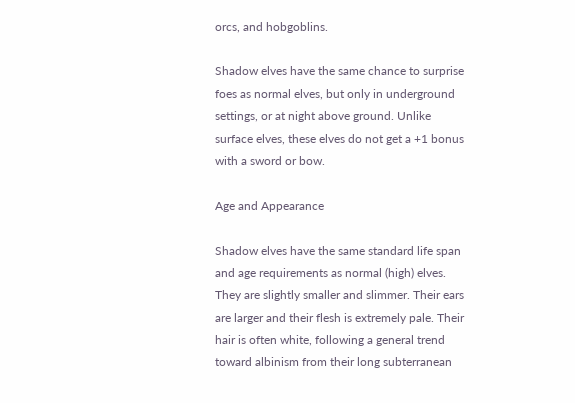orcs, and hobgoblins.

Shadow elves have the same chance to surprise foes as normal elves, but only in underground settings, or at night above ground. Unlike surface elves, these elves do not get a +1 bonus with a sword or bow.

Age and Appearance

Shadow elves have the same standard life span and age requirements as normal (high) elves. They are slightly smaller and slimmer. Their ears are larger and their flesh is extremely pale. Their hair is often white, following a general trend toward albinism from their long subterranean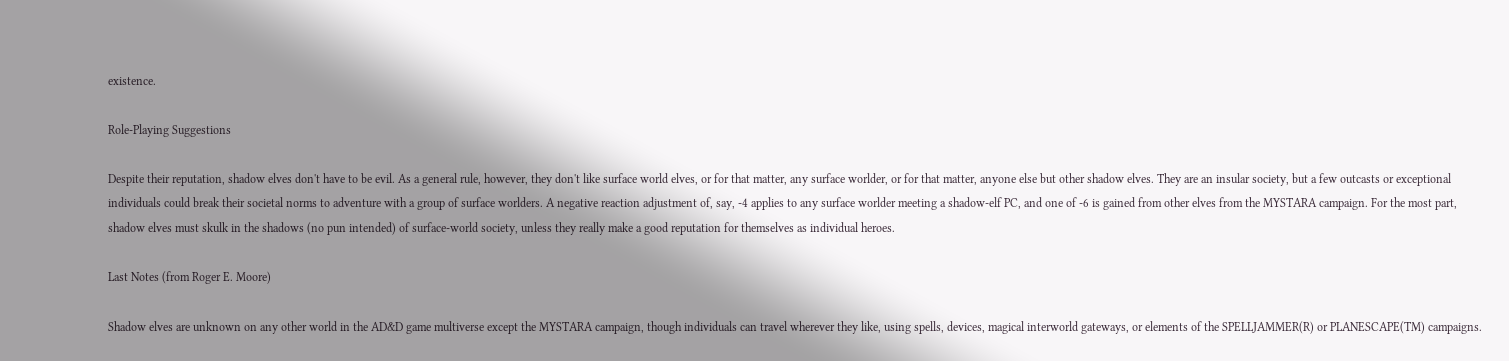existence.

Role-Playing Suggestions

Despite their reputation, shadow elves don't have to be evil. As a general rule, however, they don't like surface world elves, or for that matter, any surface worlder, or for that matter, anyone else but other shadow elves. They are an insular society, but a few outcasts or exceptional individuals could break their societal norms to adventure with a group of surface worlders. A negative reaction adjustment of, say, -4 applies to any surface worlder meeting a shadow-elf PC, and one of -6 is gained from other elves from the MYSTARA campaign. For the most part, shadow elves must skulk in the shadows (no pun intended) of surface-world society, unless they really make a good reputation for themselves as individual heroes.

Last Notes (from Roger E. Moore)

Shadow elves are unknown on any other world in the AD&D game multiverse except the MYSTARA campaign, though individuals can travel wherever they like, using spells, devices, magical interworld gateways, or elements of the SPELLJAMMER(R) or PLANESCAPE(TM) campaigns.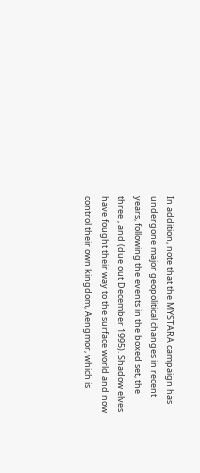In addition, note that the MYSTARA campaign has undergone major geopolitical changes in recent years, following the events in the boxed set, the three , and (due out December 1995). Shadow elves have fought their way to the surface world and now control their own kingdom, Aengmor, which is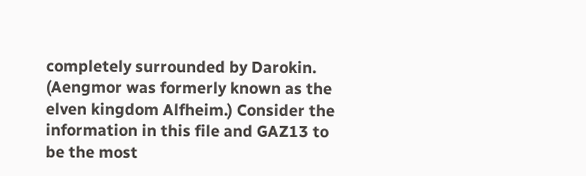completely surrounded by Darokin. (Aengmor was formerly known as the elven kingdom Alfheim.) Consider the information in this file and GAZ13 to be the most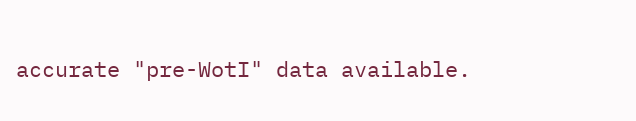accurate "pre-WotI" data available.